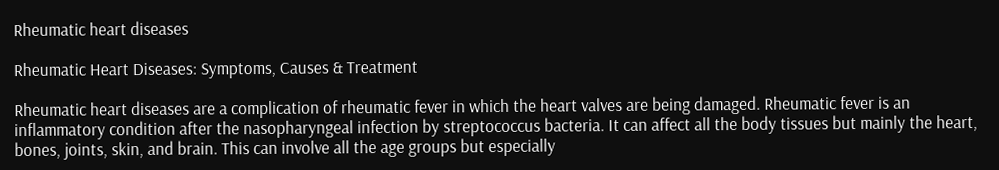Rheumatic heart diseases

Rheumatic Heart Diseases: Symptoms, Causes & Treatment

Rheumatic heart diseases are a complication of rheumatic fever in which the heart valves are being damaged. Rheumatic fever is an inflammatory condition after the nasopharyngeal infection by streptococcus bacteria. It can affect all the body tissues but mainly the heart, bones, joints, skin, and brain. This can involve all the age groups but especially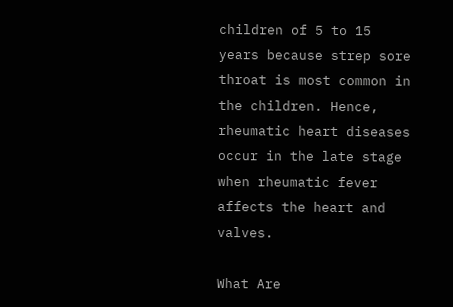children of 5 to 15 years because strep sore throat is most common in the children. Hence, rheumatic heart diseases occur in the late stage when rheumatic fever affects the heart and valves.

What Are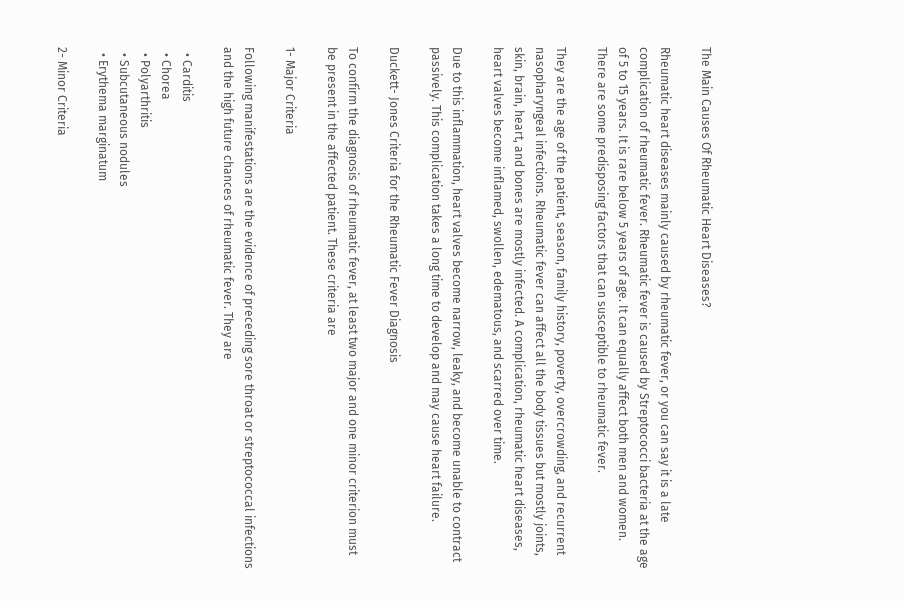The Main Causes Of Rheumatic Heart Diseases?

Rheumatic heart diseases mainly caused by rheumatic fever, or you can say it is a late complication of rheumatic fever. Rheumatic fever is caused by Streptococci bacteria at the age of 5 to 15 years. It is rare below 5 years of age. It can equally affect both men and women. There are some predisposing factors that can susceptible to rheumatic fever.

They are the age of the patient, season, family history, poverty, overcrowding, and recurrent nasopharyngeal infections. Rheumatic fever can affect all the body tissues but mostly joints, skin, brain, heart, and bones are mostly infected. A complication, rheumatic heart diseases, heart valves become inflamed, swollen, edematous, and scarred over time.

Due to this inflammation, heart valves become narrow, leaky, and become unable to contract passively. This complication takes a long time to develop and may cause heart failure.

Duckett- Jones Criteria for the Rheumatic Fever Diagnosis

To confirm the diagnosis of rheumatic fever, at least two major and one minor criterion must be present in the affected patient. These criteria are

1- Major Criteria

Following manifestations are the evidence of preceding sore throat or streptococcal infections and the high future chances of rheumatic fever. They are

  • Carditis
  • Chorea
  • Polyarthritis
  • Subcutaneous nodules
  • Erythema marginatum

2- Minor Criteria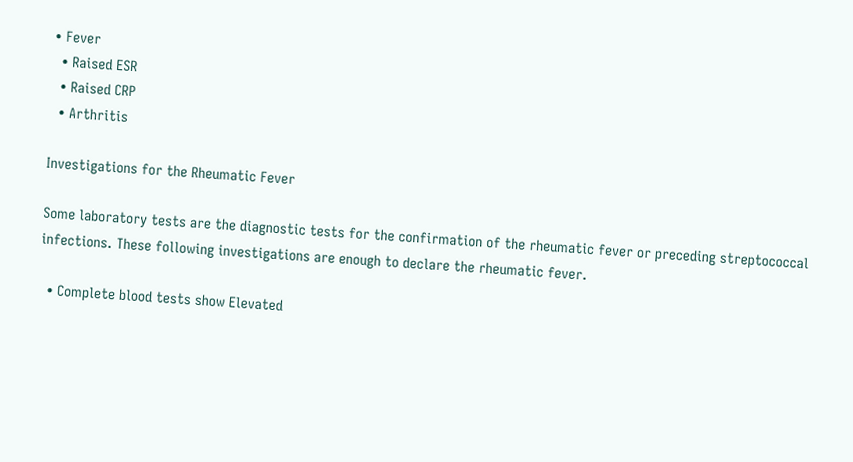• Fever
  • Raised ESR
  • Raised CRP
  • Arthritis

Investigations for the Rheumatic Fever

Some laboratory tests are the diagnostic tests for the confirmation of the rheumatic fever or preceding streptococcal infections. These following investigations are enough to declare the rheumatic fever.

  • Complete blood tests show Elevated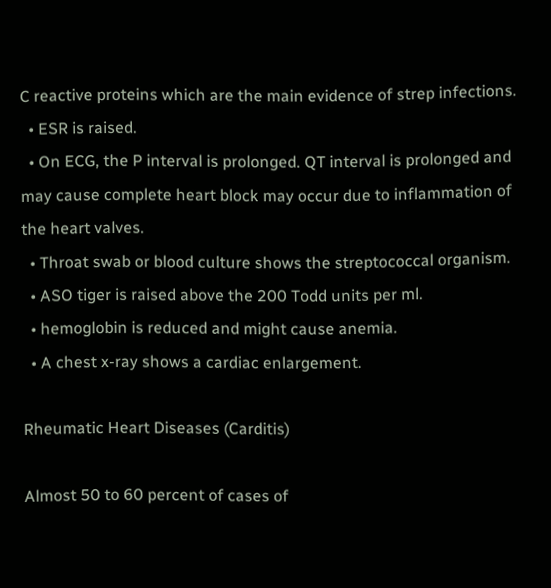C reactive proteins which are the main evidence of strep infections.
  • ESR is raised.
  • On ECG, the P interval is prolonged. QT interval is prolonged and may cause complete heart block may occur due to inflammation of the heart valves.
  • Throat swab or blood culture shows the streptococcal organism.
  • ASO tiger is raised above the 200 Todd units per ml.
  • hemoglobin is reduced and might cause anemia.
  • A chest x-ray shows a cardiac enlargement.

Rheumatic Heart Diseases (Carditis)

Almost 50 to 60 percent of cases of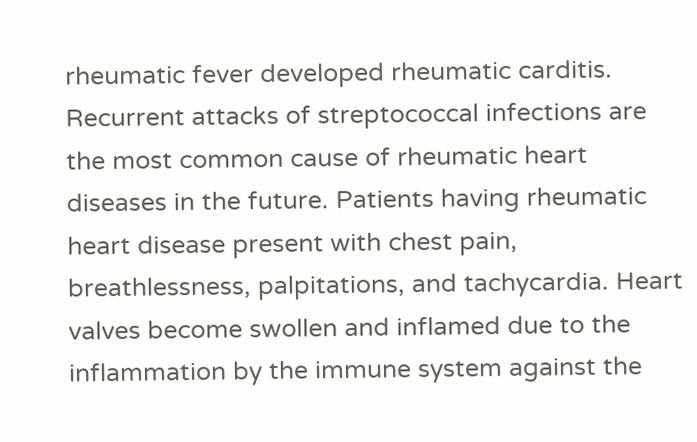rheumatic fever developed rheumatic carditis. Recurrent attacks of streptococcal infections are the most common cause of rheumatic heart diseases in the future. Patients having rheumatic heart disease present with chest pain, breathlessness, palpitations, and tachycardia. Heart valves become swollen and inflamed due to the inflammation by the immune system against the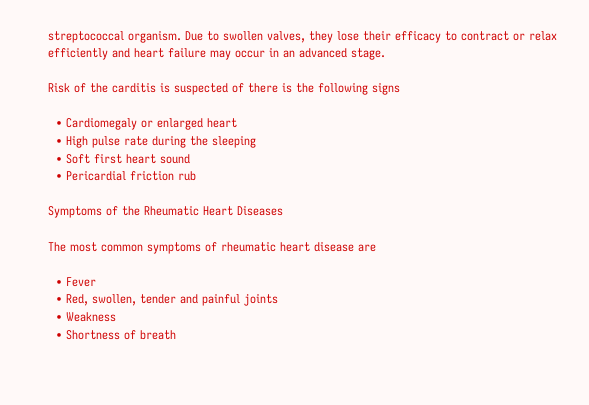streptococcal organism. Due to swollen valves, they lose their efficacy to contract or relax efficiently and heart failure may occur in an advanced stage.

Risk of the carditis is suspected of there is the following signs

  • Cardiomegaly or enlarged heart
  • High pulse rate during the sleeping
  • Soft first heart sound
  • Pericardial friction rub

Symptoms of the Rheumatic Heart Diseases

The most common symptoms of rheumatic heart disease are

  • Fever
  • Red, swollen, tender and painful joints
  • Weakness
  • Shortness of breath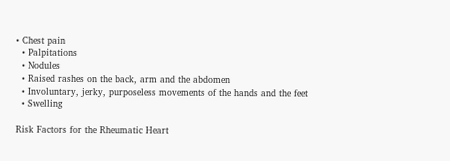• Chest pain
  • Palpitations
  • Nodules
  • Raised rashes on the back, arm and the abdomen
  • Involuntary, jerky, purposeless movements of the hands and the feet
  • Swelling

Risk Factors for the Rheumatic Heart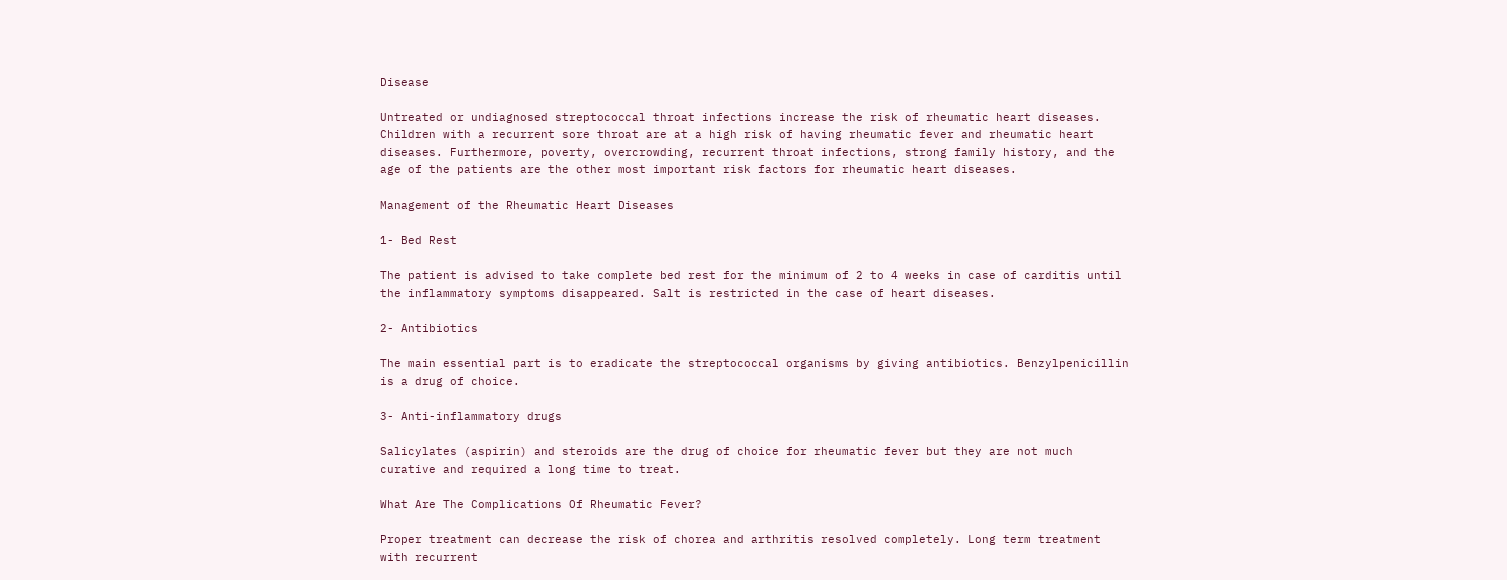Disease

Untreated or undiagnosed streptococcal throat infections increase the risk of rheumatic heart diseases. Children with a recurrent sore throat are at a high risk of having rheumatic fever and rheumatic heart diseases. Furthermore, poverty, overcrowding, recurrent throat infections, strong family history, and the age of the patients are the other most important risk factors for rheumatic heart diseases.

Management of the Rheumatic Heart Diseases

1- Bed Rest

The patient is advised to take complete bed rest for the minimum of 2 to 4 weeks in case of carditis until the inflammatory symptoms disappeared. Salt is restricted in the case of heart diseases.

2- Antibiotics

The main essential part is to eradicate the streptococcal organisms by giving antibiotics. Benzylpenicillin is a drug of choice.

3- Anti-inflammatory drugs

Salicylates (aspirin) and steroids are the drug of choice for rheumatic fever but they are not much curative and required a long time to treat.

What Are The Complications Of Rheumatic Fever?

Proper treatment can decrease the risk of chorea and arthritis resolved completely. Long term treatment with recurrent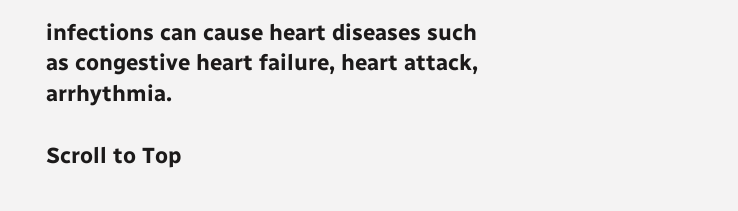infections can cause heart diseases such as congestive heart failure, heart attack, arrhythmia.

Scroll to Top